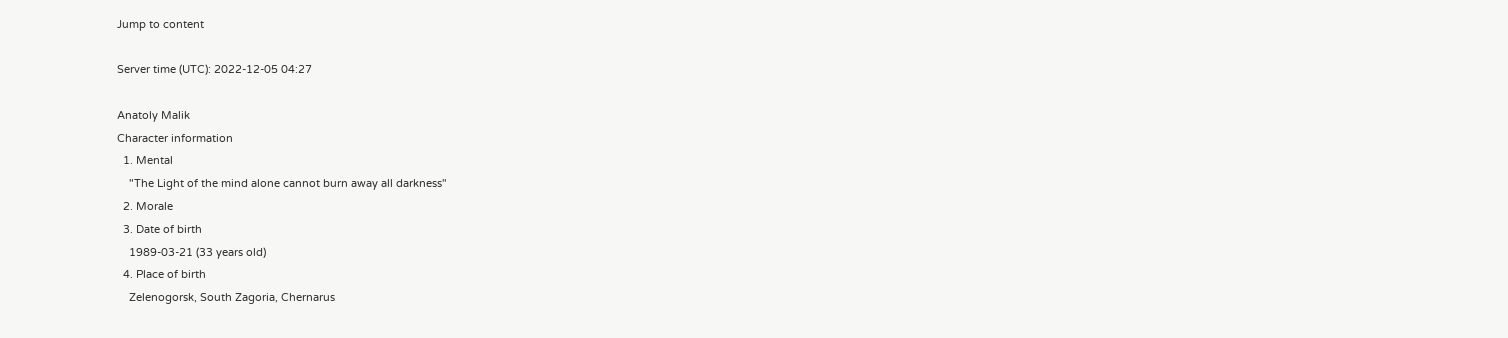Jump to content

Server time (UTC): 2022-12-05 04:27

Anatoly Malik
Character information
  1. Mental
    "The Light of the mind alone cannot burn away all darkness"
  2. Morale
  3. Date of birth
    1989-03-21 (33 years old)
  4. Place of birth
    Zelenogorsk, South Zagoria, Chernarus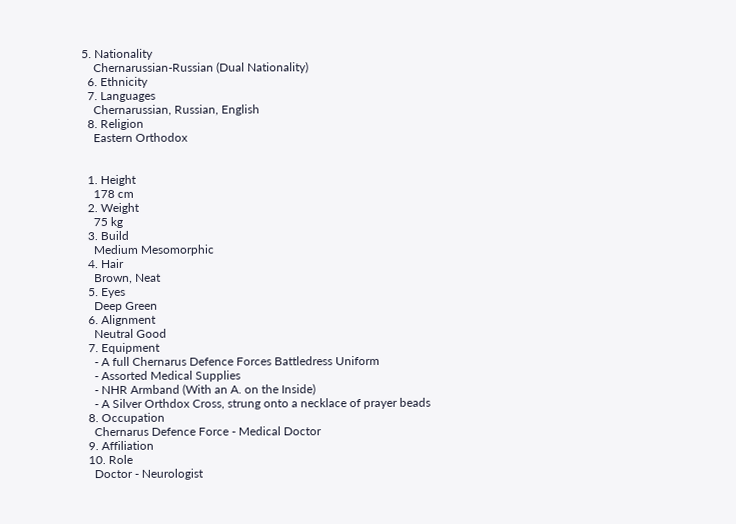5. Nationality
    Chernarussian-Russian (Dual Nationality)
  6. Ethnicity
  7. Languages
    Chernarussian, Russian, English
  8. Religion
    Eastern Orthodox


  1. Height
    178 cm
  2. Weight
    75 kg
  3. Build
    Medium Mesomorphic
  4. Hair
    Brown, Neat
  5. Eyes
    Deep Green
  6. Alignment
    Neutral Good
  7. Equipment
    - A full Chernarus Defence Forces Battledress Uniform
    - Assorted Medical Supplies
    - NHR Armband (With an A. on the Inside)
    - A Silver Orthdox Cross, strung onto a necklace of prayer beads
  8. Occupation
    Chernarus Defence Force - Medical Doctor
  9. Affiliation
  10. Role
    Doctor - Neurologist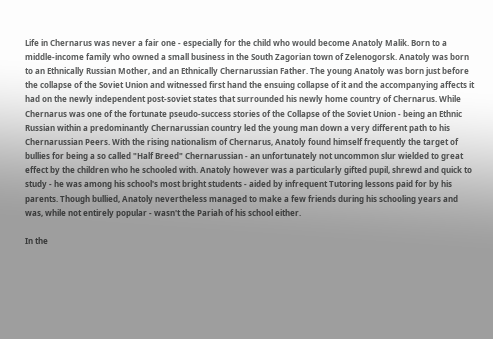Life in Chernarus was never a fair one - especially for the child who would become Anatoly Malik. Born to a middle-income family who owned a small business in the South Zagorian town of Zelenogorsk. Anatoly was born to an Ethnically Russian Mother, and an Ethnically Chernarussian Father. The young Anatoly was born just before the collapse of the Soviet Union and witnessed first hand the ensuing collapse of it and the accompanying affects it had on the newly independent post-soviet states that surrounded his newly home country of Chernarus. While Chernarus was one of the fortunate pseudo-success stories of the Collapse of the Soviet Union - being an Ethnic Russian within a predominantly Chernarussian country led the young man down a very different path to his Chernarussian Peers. With the rising nationalism of Chernarus, Anatoly found himself frequently the target of bullies for being a so called "Half Breed" Chernarussian - an unfortunately not uncommon slur wielded to great effect by the children who he schooled with. Anatoly however was a particularly gifted pupil, shrewd and quick to study - he was among his school's most bright students - aided by infrequent Tutoring lessons paid for by his parents. Though bullied, Anatoly nevertheless managed to make a few friends during his schooling years and was, while not entirely popular - wasn't the Pariah of his school either.

In the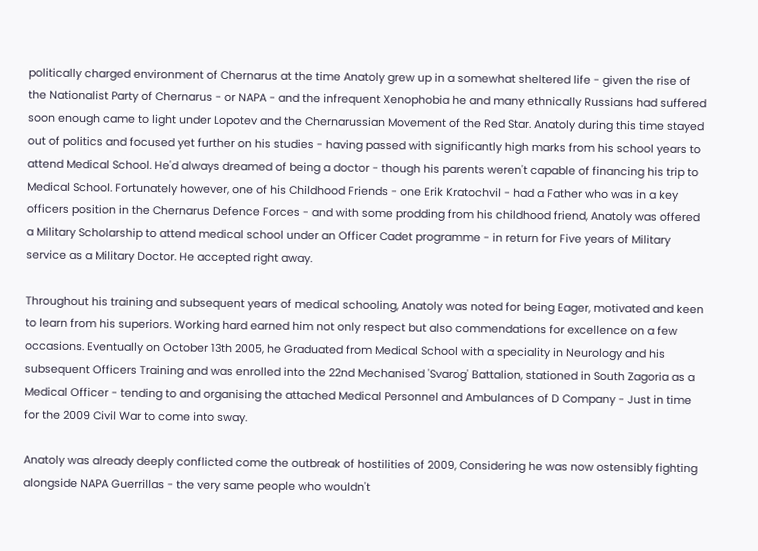politically charged environment of Chernarus at the time Anatoly grew up in a somewhat sheltered life - given the rise of the Nationalist Party of Chernarus - or NAPA - and the infrequent Xenophobia he and many ethnically Russians had suffered soon enough came to light under Lopotev and the Chernarussian Movement of the Red Star. Anatoly during this time stayed out of politics and focused yet further on his studies - having passed with significantly high marks from his school years to attend Medical School. He'd always dreamed of being a doctor - though his parents weren't capable of financing his trip to Medical School. Fortunately however, one of his Childhood Friends - one Erik Kratochvil - had a Father who was in a key officers position in the Chernarus Defence Forces - and with some prodding from his childhood friend, Anatoly was offered a Military Scholarship to attend medical school under an Officer Cadet programme - in return for Five years of Military service as a Military Doctor. He accepted right away.

Throughout his training and subsequent years of medical schooling, Anatoly was noted for being Eager, motivated and keen to learn from his superiors. Working hard earned him not only respect but also commendations for excellence on a few occasions. Eventually on October 13th 2005, he Graduated from Medical School with a speciality in Neurology and his subsequent Officers Training and was enrolled into the 22nd Mechanised 'Svarog' Battalion, stationed in South Zagoria as a Medical Officer - tending to and organising the attached Medical Personnel and Ambulances of D Company - Just in time for the 2009 Civil War to come into sway.

Anatoly was already deeply conflicted come the outbreak of hostilities of 2009, Considering he was now ostensibly fighting alongside NAPA Guerrillas - the very same people who wouldn't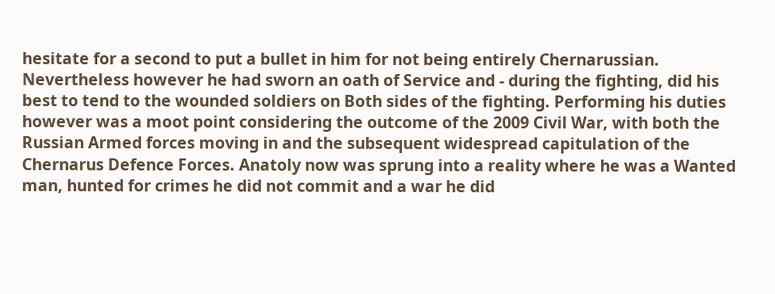hesitate for a second to put a bullet in him for not being entirely Chernarussian. Nevertheless however he had sworn an oath of Service and - during the fighting, did his best to tend to the wounded soldiers on Both sides of the fighting. Performing his duties however was a moot point considering the outcome of the 2009 Civil War, with both the Russian Armed forces moving in and the subsequent widespread capitulation of the Chernarus Defence Forces. Anatoly now was sprung into a reality where he was a Wanted man, hunted for crimes he did not commit and a war he did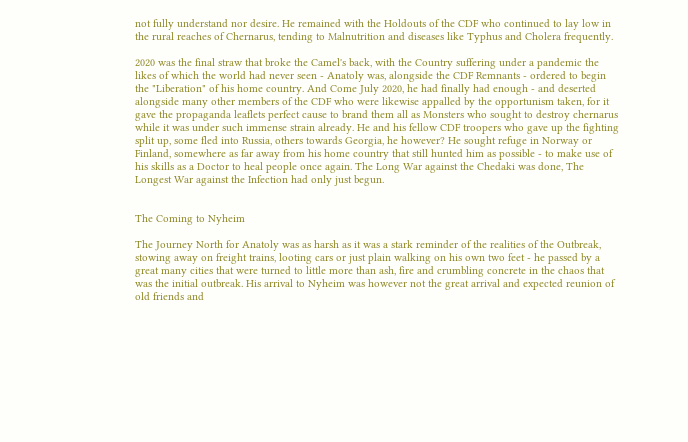not fully understand nor desire. He remained with the Holdouts of the CDF who continued to lay low in the rural reaches of Chernarus, tending to Malnutrition and diseases like Typhus and Cholera frequently.

2020 was the final straw that broke the Camel's back, with the Country suffering under a pandemic the likes of which the world had never seen - Anatoly was, alongside the CDF Remnants - ordered to begin the "Liberation" of his home country. And Come July 2020, he had finally had enough - and deserted alongside many other members of the CDF who were likewise appalled by the opportunism taken, for it gave the propaganda leaflets perfect cause to brand them all as Monsters who sought to destroy chernarus while it was under such immense strain already. He and his fellow CDF troopers who gave up the fighting split up, some fled into Russia, others towards Georgia, he however? He sought refuge in Norway or Finland, somewhere as far away from his home country that still hunted him as possible - to make use of his skills as a Doctor to heal people once again. The Long War against the Chedaki was done, The Longest War against the Infection had only just begun.


The Coming to Nyheim

The Journey North for Anatoly was as harsh as it was a stark reminder of the realities of the Outbreak, stowing away on freight trains, looting cars or just plain walking on his own two feet - he passed by a great many cities that were turned to little more than ash, fire and crumbling concrete in the chaos that was the initial outbreak. His arrival to Nyheim was however not the great arrival and expected reunion of old friends and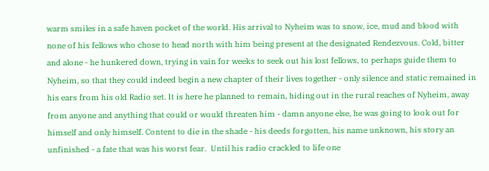warm smiles in a safe haven pocket of the world. His arrival to Nyheim was to snow, ice, mud and blood with none of his fellows who chose to head north with him being present at the designated Rendezvous. Cold, bitter and alone - he hunkered down, trying in vain for weeks to seek out his lost fellows, to perhaps guide them to Nyheim, so that they could indeed begin a new chapter of their lives together - only silence and static remained in his ears from his old Radio set. It is here he planned to remain, hiding out in the rural reaches of Nyheim, away from anyone and anything that could or would threaten him - damn anyone else, he was going to look out for himself and only himself. Content to die in the shade - his deeds forgotten, his name unknown, his story an unfinished - a fate that was his worst fear.  Until his radio crackled to life one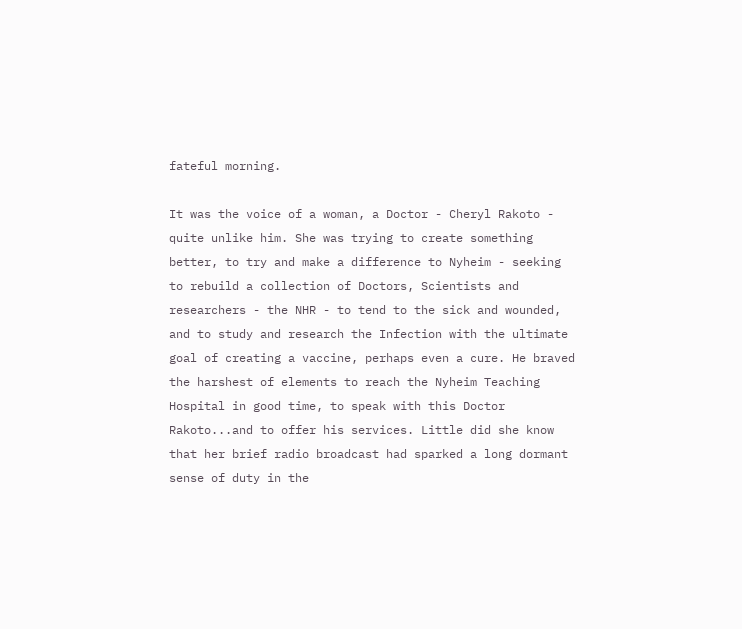fateful morning.

It was the voice of a woman, a Doctor - Cheryl Rakoto - quite unlike him. She was trying to create something better, to try and make a difference to Nyheim - seeking to rebuild a collection of Doctors, Scientists and researchers - the NHR - to tend to the sick and wounded, and to study and research the Infection with the ultimate goal of creating a vaccine, perhaps even a cure. He braved the harshest of elements to reach the Nyheim Teaching Hospital in good time, to speak with this Doctor Rakoto...and to offer his services. Little did she know that her brief radio broadcast had sparked a long dormant sense of duty in the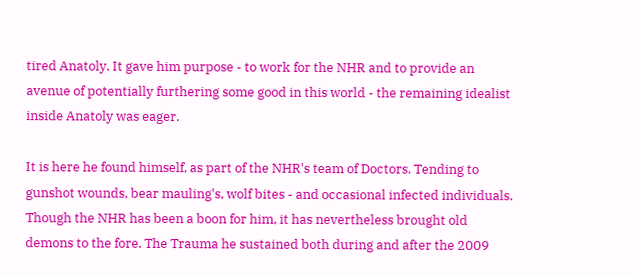tired Anatoly. It gave him purpose - to work for the NHR and to provide an avenue of potentially furthering some good in this world - the remaining idealist inside Anatoly was eager.

It is here he found himself, as part of the NHR's team of Doctors. Tending to gunshot wounds, bear mauling's, wolf bites - and occasional infected individuals. Though the NHR has been a boon for him, it has nevertheless brought old demons to the fore. The Trauma he sustained both during and after the 2009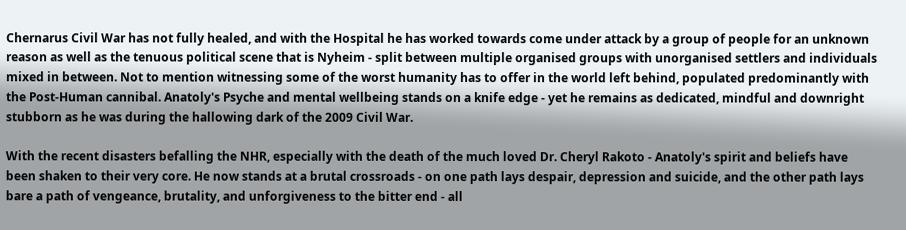Chernarus Civil War has not fully healed, and with the Hospital he has worked towards come under attack by a group of people for an unknown reason as well as the tenuous political scene that is Nyheim - split between multiple organised groups with unorganised settlers and individuals mixed in between. Not to mention witnessing some of the worst humanity has to offer in the world left behind, populated predominantly with the Post-Human cannibal. Anatoly's Psyche and mental wellbeing stands on a knife edge - yet he remains as dedicated, mindful and downright stubborn as he was during the hallowing dark of the 2009 Civil War.

With the recent disasters befalling the NHR, especially with the death of the much loved Dr. Cheryl Rakoto - Anatoly's spirit and beliefs have been shaken to their very core. He now stands at a brutal crossroads - on one path lays despair, depression and suicide, and the other path lays bare a path of vengeance, brutality, and unforgiveness to the bitter end - all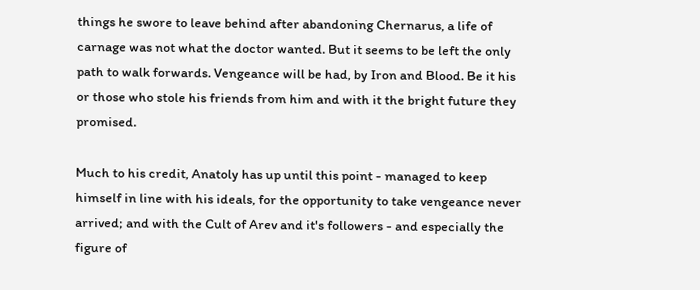things he swore to leave behind after abandoning Chernarus, a life of carnage was not what the doctor wanted. But it seems to be left the only path to walk forwards. Vengeance will be had, by Iron and Blood. Be it his or those who stole his friends from him and with it the bright future they promised.

Much to his credit, Anatoly has up until this point - managed to keep himself in line with his ideals, for the opportunity to take vengeance never arrived; and with the Cult of Arev and it's followers - and especially the figure of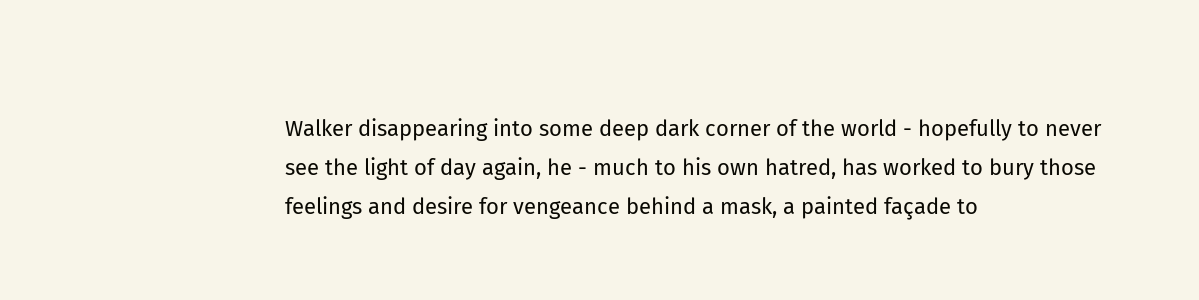Walker disappearing into some deep dark corner of the world - hopefully to never see the light of day again, he - much to his own hatred, has worked to bury those feelings and desire for vengeance behind a mask, a painted façade to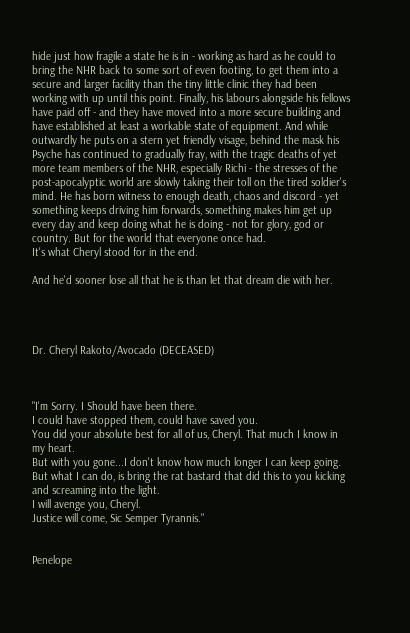hide just how fragile a state he is in - working as hard as he could to bring the NHR back to some sort of even footing, to get them into a secure and larger facility than the tiny little clinic they had been working with up until this point. Finally, his labours alongside his fellows have paid off - and they have moved into a more secure building and have established at least a workable state of equipment. And while outwardly he puts on a stern yet friendly visage, behind the mask his Psyche has continued to gradually fray, with the tragic deaths of yet more team members of the NHR, especially Richi - the stresses of the post-apocalyptic world are slowly taking their toll on the tired soldier's mind. He has born witness to enough death, chaos and discord - yet something keeps driving him forwards, something makes him get up every day and keep doing what he is doing - not for glory, god or country. But for the world that everyone once had.
It's what Cheryl stood for in the end.

And he'd sooner lose all that he is than let that dream die with her.




Dr. Cheryl Rakoto/Avocado (DECEASED)



"I'm Sorry. I Should have been there.
I could have stopped them, could have saved you.
You did your absolute best for all of us, Cheryl. That much I know in my heart.
But with you gone...I don't know how much longer I can keep going.
But what I can do, is bring the rat bastard that did this to you kicking and screaming into the light.
I will avenge you, Cheryl.
Justice will come, Sic Semper Tyrannis."


Penelope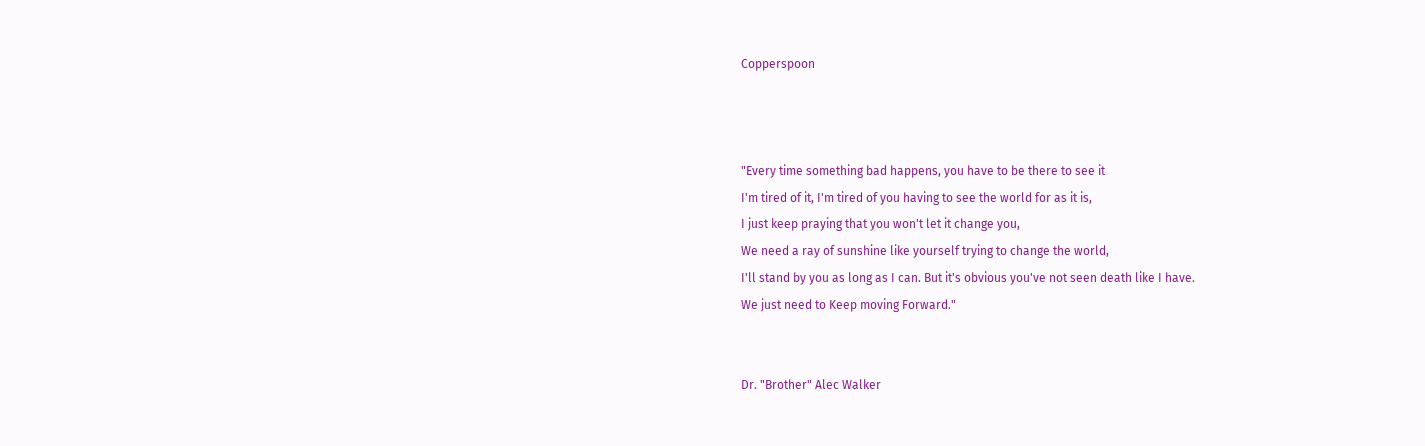Copperspoon



"Every time something bad happens, you have to be there to see it
I'm tired of it, I'm tired of you having to see the world for as it is,
I just keep praying that you won't let it change you,
We need a ray of sunshine like yourself trying to change the world,
I'll stand by you as long as I can. But it's obvious you've not seen death like I have.
We just need to Keep moving Forward."


Dr. "Brother" Alec Walker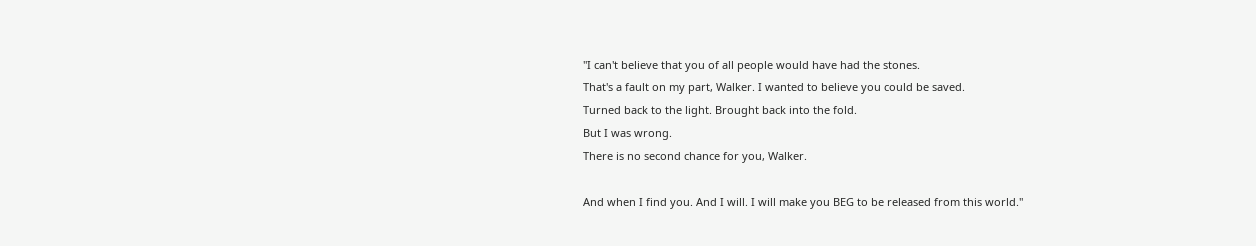"I can't believe that you of all people would have had the stones.
That's a fault on my part, Walker. I wanted to believe you could be saved.
Turned back to the light. Brought back into the fold.
But I was wrong.
There is no second chance for you, Walker.

And when I find you. And I will. I will make you BEG to be released from this world."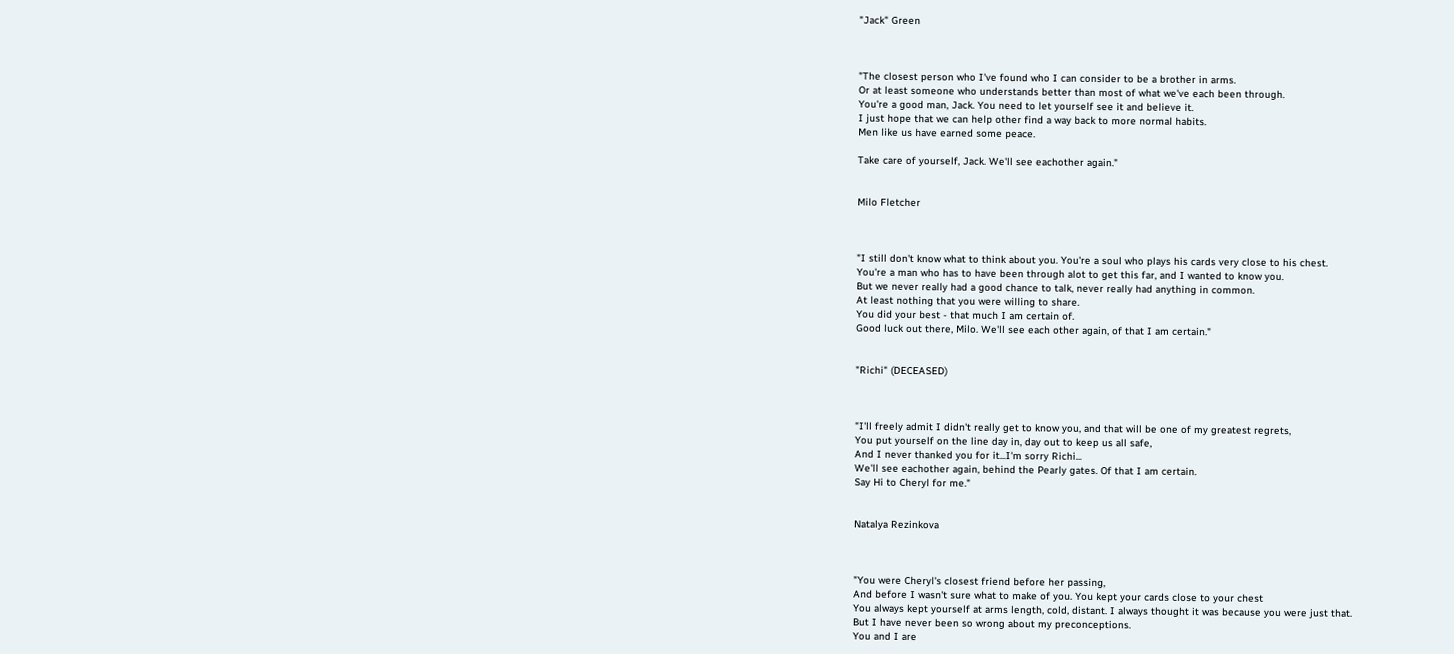"Jack" Green



"The closest person who I've found who I can consider to be a brother in arms.
Or at least someone who understands better than most of what we've each been through.
You're a good man, Jack. You need to let yourself see it and believe it.
I just hope that we can help other find a way back to more normal habits.
Men like us have earned some peace.

Take care of yourself, Jack. We'll see eachother again."


Milo Fletcher



"I still don't know what to think about you. You're a soul who plays his cards very close to his chest.
You're a man who has to have been through alot to get this far, and I wanted to know you.
But we never really had a good chance to talk, never really had anything in common.
At least nothing that you were willing to share.
You did your best - that much I am certain of.
Good luck out there, Milo. We'll see each other again, of that I am certain."


"Richi" (DECEASED)



"I'll freely admit I didn't really get to know you, and that will be one of my greatest regrets,
You put yourself on the line day in, day out to keep us all safe,
And I never thanked you for it...I'm sorry Richi...
We'll see eachother again, behind the Pearly gates. Of that I am certain.
Say Hi to Cheryl for me."


Natalya Rezinkova



"You were Cheryl's closest friend before her passing,
And before I wasn't sure what to make of you. You kept your cards close to your chest
You always kept yourself at arms length, cold, distant. I always thought it was because you were just that.
But I have never been so wrong about my preconceptions.
You and I are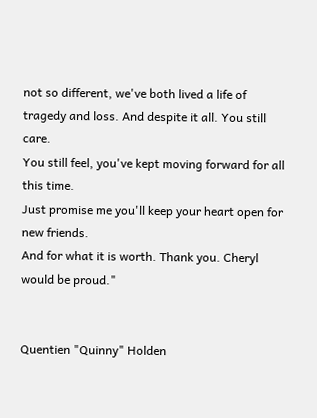not so different, we've both lived a life of tragedy and loss. And despite it all. You still care.
You still feel, you've kept moving forward for all this time.
Just promise me you'll keep your heart open for new friends.
And for what it is worth. Thank you. Cheryl would be proud."


Quentien "Quinny" Holden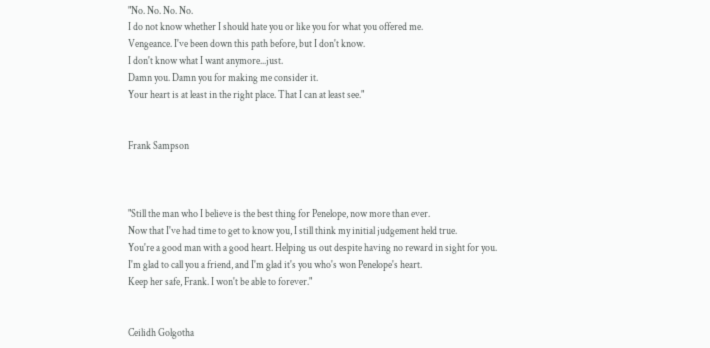"No. No. No. No.
I do not know whether I should hate you or like you for what you offered me.
Vengeance. I've been down this path before, but I don't know.
I don't know what I want anymore...just.
Damn you. Damn you for making me consider it.
Your heart is at least in the right place. That I can at least see."


Frank Sampson



"Still the man who I believe is the best thing for Penelope, now more than ever.
Now that I've had time to get to know you, I still think my initial judgement held true.
You're a good man with a good heart. Helping us out despite having no reward in sight for you.
I'm glad to call you a friend, and I'm glad it's you who's won Penelope's heart.
Keep her safe, Frank. I won't be able to forever."


Ceilidh Golgotha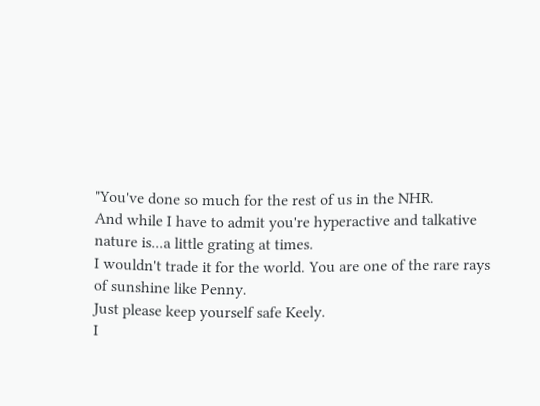"You've done so much for the rest of us in the NHR.
And while I have to admit you're hyperactive and talkative nature is...a little grating at times.
I wouldn't trade it for the world. You are one of the rare rays of sunshine like Penny.
Just please keep yourself safe Keely.
I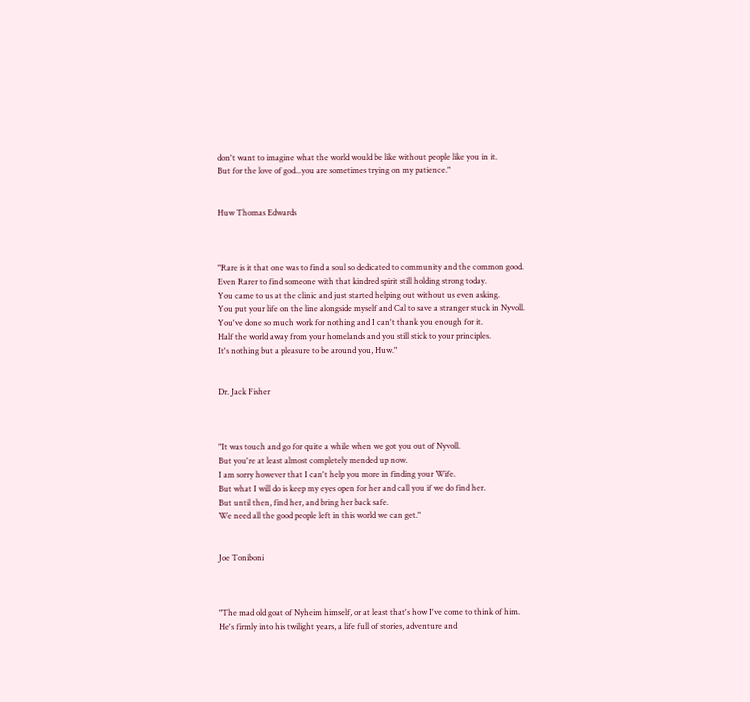don't want to imagine what the world would be like without people like you in it.
But for the love of god...you are sometimes trying on my patience."


Huw Thomas Edwards



"Rare is it that one was to find a soul so dedicated to community and the common good.
Even Rarer to find someone with that kindred spirit still holding strong today.
You came to us at the clinic and just started helping out without us even asking.
You put your life on the line alongside myself and Cal to save a stranger stuck in Nyvoll.
You've done so much work for nothing and I can't thank you enough for it.
Half the world away from your homelands and you still stick to your principles.
It's nothing but a pleasure to be around you, Huw."


Dr. Jack Fisher



"It was touch and go for quite a while when we got you out of Nyvoll.
But you're at least almost completely mended up now.
I am sorry however that I can't help you more in finding your Wife.
But what I will do is keep my eyes open for her and call you if we do find her.
But until then, find her, and bring her back safe.
We need all the good people left in this world we can get."


Joe Toniboni



"The mad old goat of Nyheim himself, or at least that's how I've come to think of him.
He's firmly into his twilight years, a life full of stories, adventure and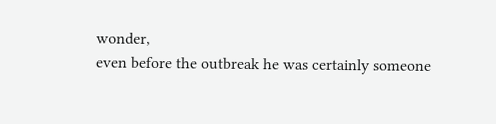wonder,
even before the outbreak he was certainly someone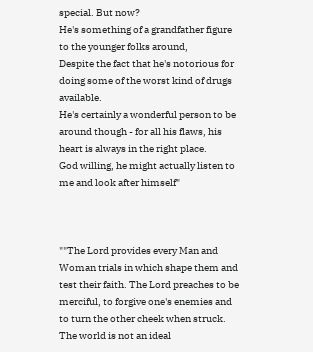special. But now?
He's something of a grandfather figure to the younger folks around,
Despite the fact that he's notorious for doing some of the worst kind of drugs available.
He's certainly a wonderful person to be around though - for all his flaws, his heart is always in the right place.
God willing, he might actually listen to me and look after himself"



""The Lord provides every Man and Woman trials in which shape them and test their faith. The Lord preaches to be merciful, to forgive one's enemies and to turn the other cheek when struck. The world is not an ideal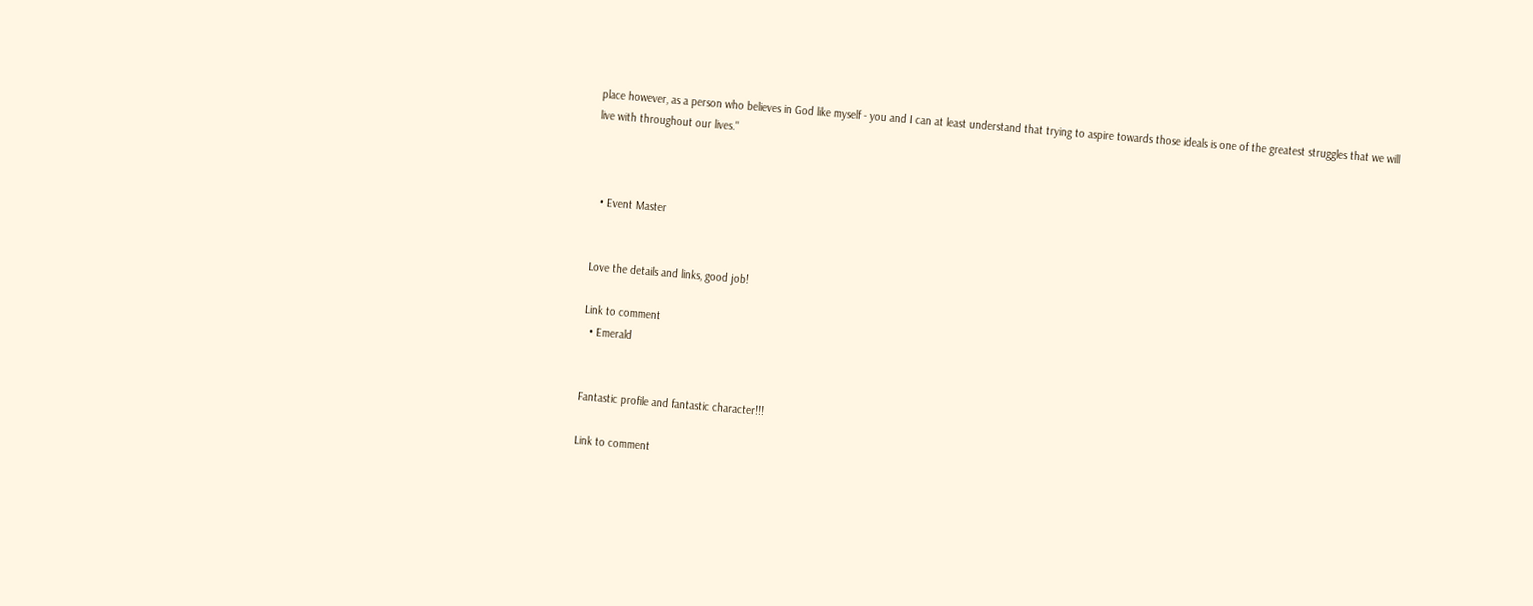place however, as a person who believes in God like myself - you and I can at least understand that trying to aspire towards those ideals is one of the greatest struggles that we will live with throughout our lives."



  • Event Master


Love the details and links, good job!

Link to comment
  • Emerald


Fantastic profile and fantastic character!!!

Link to comment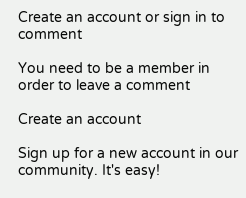Create an account or sign in to comment

You need to be a member in order to leave a comment

Create an account

Sign up for a new account in our community. It's easy!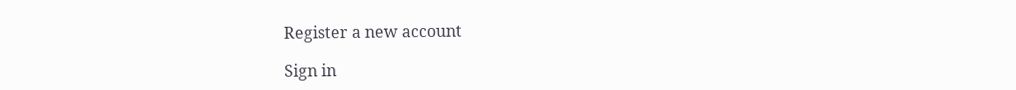Register a new account

Sign in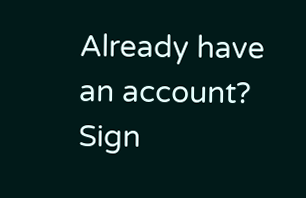Already have an account? Sign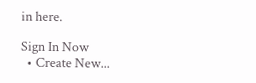in here.

Sign In Now
  • Create New...